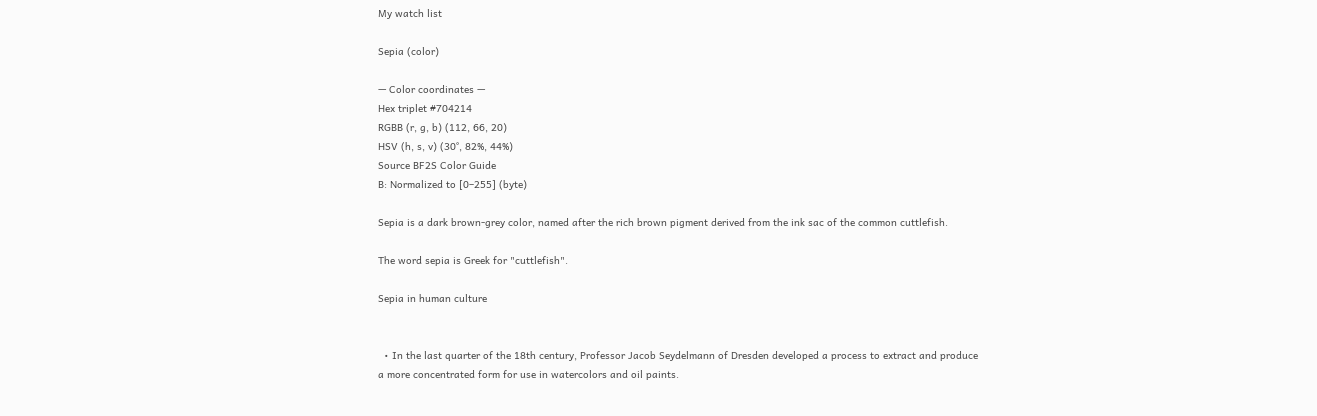My watch list

Sepia (color)

— Color coordinates —
Hex triplet #704214
RGBB (r, g, b) (112, 66, 20)
HSV (h, s, v) (30°, 82%, 44%)
Source BF2S Color Guide
B: Normalized to [0–255] (byte)

Sepia is a dark brown-grey color, named after the rich brown pigment derived from the ink sac of the common cuttlefish.

The word sepia is Greek for "cuttlefish".

Sepia in human culture


  • In the last quarter of the 18th century, Professor Jacob Seydelmann of Dresden developed a process to extract and produce a more concentrated form for use in watercolors and oil paints.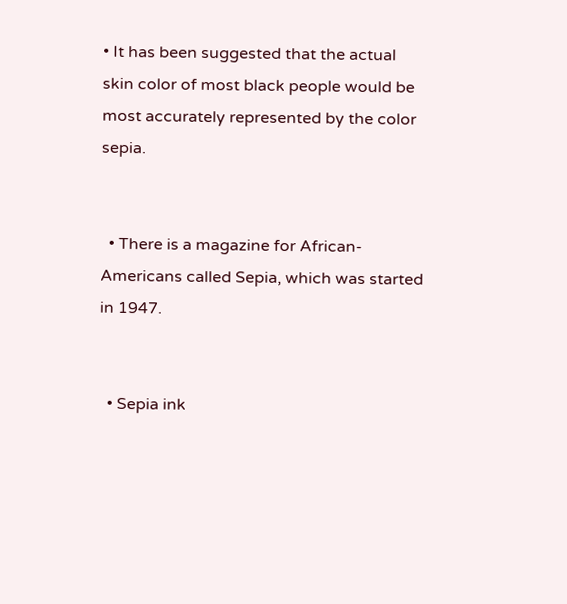• It has been suggested that the actual skin color of most black people would be most accurately represented by the color sepia.


  • There is a magazine for African-Americans called Sepia, which was started in 1947.


  • Sepia ink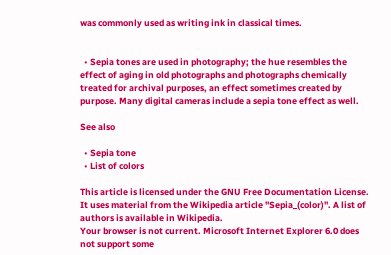was commonly used as writing ink in classical times.


  • Sepia tones are used in photography; the hue resembles the effect of aging in old photographs and photographs chemically treated for archival purposes, an effect sometimes created by purpose. Many digital cameras include a sepia tone effect as well.

See also

  • Sepia tone
  • List of colors

This article is licensed under the GNU Free Documentation License. It uses material from the Wikipedia article "Sepia_(color)". A list of authors is available in Wikipedia.
Your browser is not current. Microsoft Internet Explorer 6.0 does not support some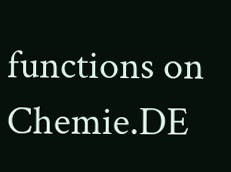functions on Chemie.DE